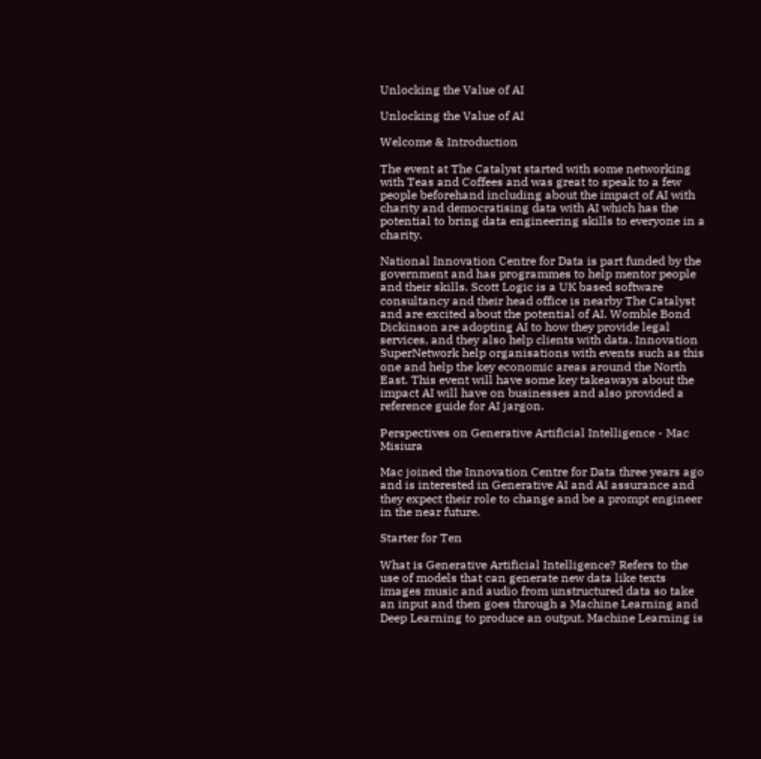Unlocking the Value of AI

Unlocking the Value of AI

Welcome & Introduction

The event at The Catalyst started with some networking with Teas and Coffees and was great to speak to a few people beforehand including about the impact of AI with charity and democratising data with AI which has the potential to bring data engineering skills to everyone in a charity.

National Innovation Centre for Data is part funded by the government and has programmes to help mentor people and their skills. Scott Logic is a UK based software consultancy and their head office is nearby The Catalyst and are excited about the potential of AI. Womble Bond Dickinson are adopting AI to how they provide legal services, and they also help clients with data. Innovation SuperNetwork help organisations with events such as this one and help the key economic areas around the North East. This event will have some key takeaways about the impact AI will have on businesses and also provided a reference guide for AI jargon.

Perspectives on Generative Artificial Intelligence - Mac Misiura

Mac joined the Innovation Centre for Data three years ago and is interested in Generative AI and AI assurance and they expect their role to change and be a prompt engineer in the near future.

Starter for Ten

What is Generative Artificial Intelligence? Refers to the use of models that can generate new data like texts images music and audio from unstructured data so take an input and then goes through a Machine Learning and Deep Learning to produce an output. Machine Learning is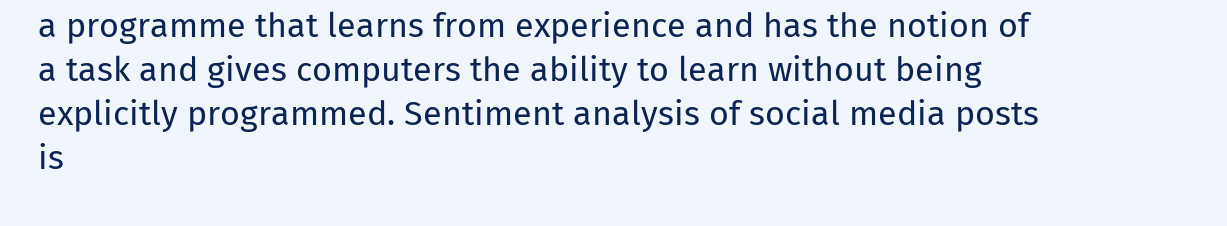a programme that learns from experience and has the notion of a task and gives computers the ability to learn without being explicitly programmed. Sentiment analysis of social media posts is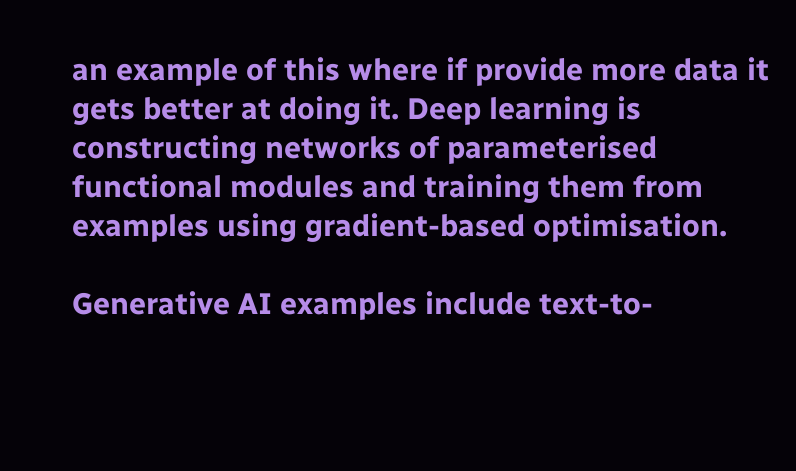an example of this where if provide more data it gets better at doing it. Deep learning is constructing networks of parameterised functional modules and training them from examples using gradient-based optimisation.

Generative AI examples include text-to-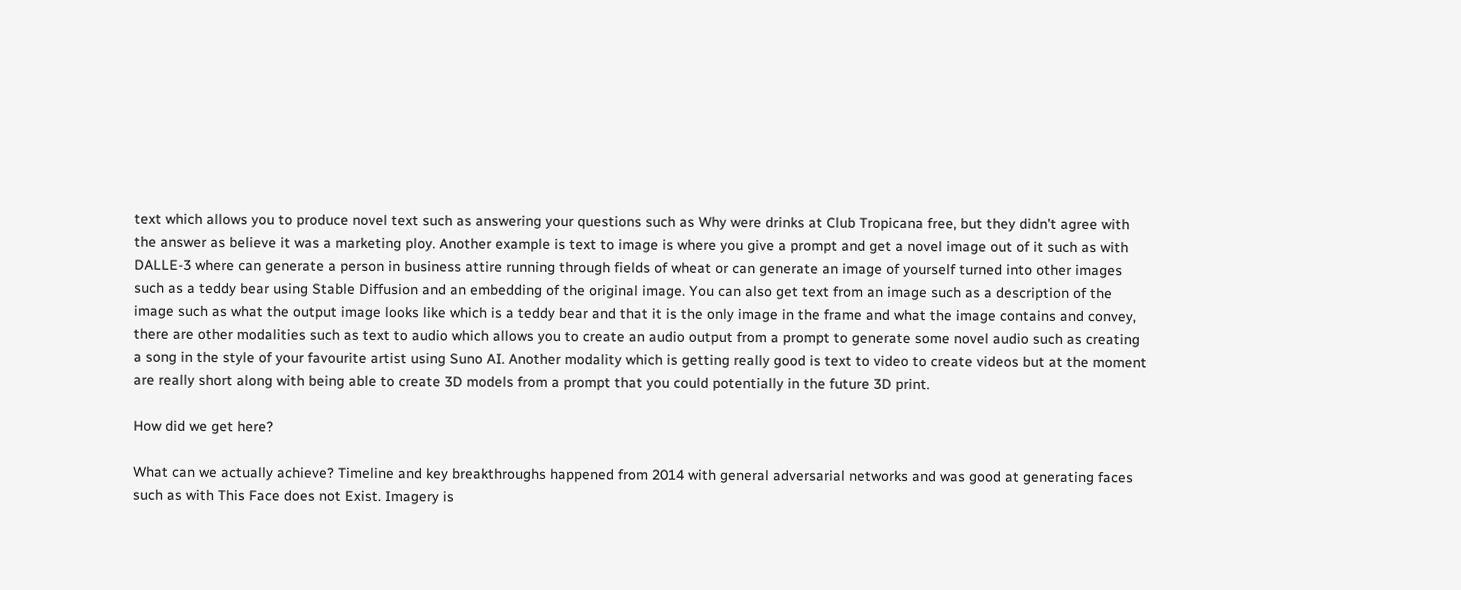text which allows you to produce novel text such as answering your questions such as Why were drinks at Club Tropicana free, but they didn't agree with the answer as believe it was a marketing ploy. Another example is text to image is where you give a prompt and get a novel image out of it such as with DALLE-3 where can generate a person in business attire running through fields of wheat or can generate an image of yourself turned into other images such as a teddy bear using Stable Diffusion and an embedding of the original image. You can also get text from an image such as a description of the image such as what the output image looks like which is a teddy bear and that it is the only image in the frame and what the image contains and convey, there are other modalities such as text to audio which allows you to create an audio output from a prompt to generate some novel audio such as creating a song in the style of your favourite artist using Suno AI. Another modality which is getting really good is text to video to create videos but at the moment are really short along with being able to create 3D models from a prompt that you could potentially in the future 3D print.

How did we get here?

What can we actually achieve? Timeline and key breakthroughs happened from 2014 with general adversarial networks and was good at generating faces such as with This Face does not Exist. Imagery is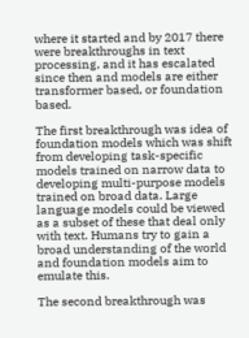where it started and by 2017 there were breakthroughs in text processing, and it has escalated since then and models are either transformer based, or foundation based.

The first breakthrough was idea of foundation models which was shift from developing task-specific models trained on narrow data to developing multi-purpose models trained on broad data. Large language models could be viewed as a subset of these that deal only with text. Humans try to gain a broad understanding of the world and foundation models aim to emulate this.

The second breakthrough was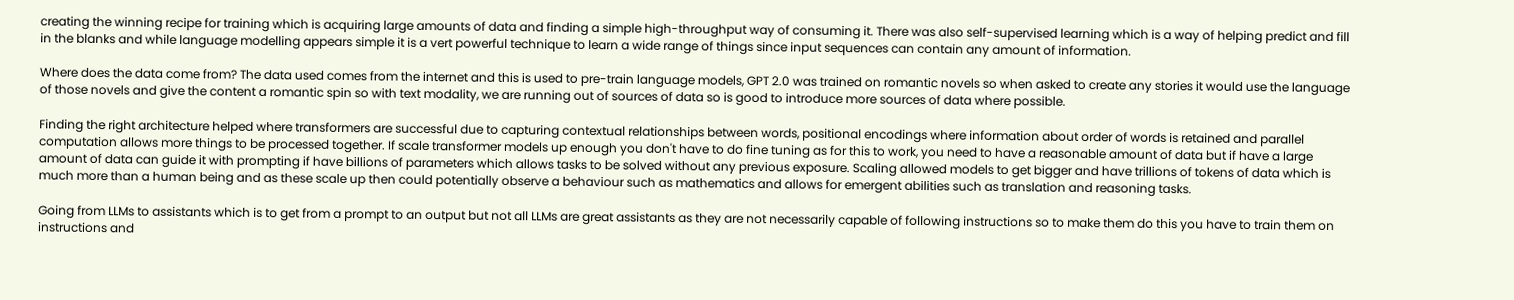creating the winning recipe for training which is acquiring large amounts of data and finding a simple high-throughput way of consuming it. There was also self-supervised learning which is a way of helping predict and fill in the blanks and while language modelling appears simple it is a vert powerful technique to learn a wide range of things since input sequences can contain any amount of information.

Where does the data come from? The data used comes from the internet and this is used to pre-train language models, GPT 2.0 was trained on romantic novels so when asked to create any stories it would use the language of those novels and give the content a romantic spin so with text modality, we are running out of sources of data so is good to introduce more sources of data where possible.

Finding the right architecture helped where transformers are successful due to capturing contextual relationships between words, positional encodings where information about order of words is retained and parallel computation allows more things to be processed together. If scale transformer models up enough you don't have to do fine tuning as for this to work, you need to have a reasonable amount of data but if have a large amount of data can guide it with prompting if have billions of parameters which allows tasks to be solved without any previous exposure. Scaling allowed models to get bigger and have trillions of tokens of data which is much more than a human being and as these scale up then could potentially observe a behaviour such as mathematics and allows for emergent abilities such as translation and reasoning tasks.

Going from LLMs to assistants which is to get from a prompt to an output but not all LLMs are great assistants as they are not necessarily capable of following instructions so to make them do this you have to train them on instructions and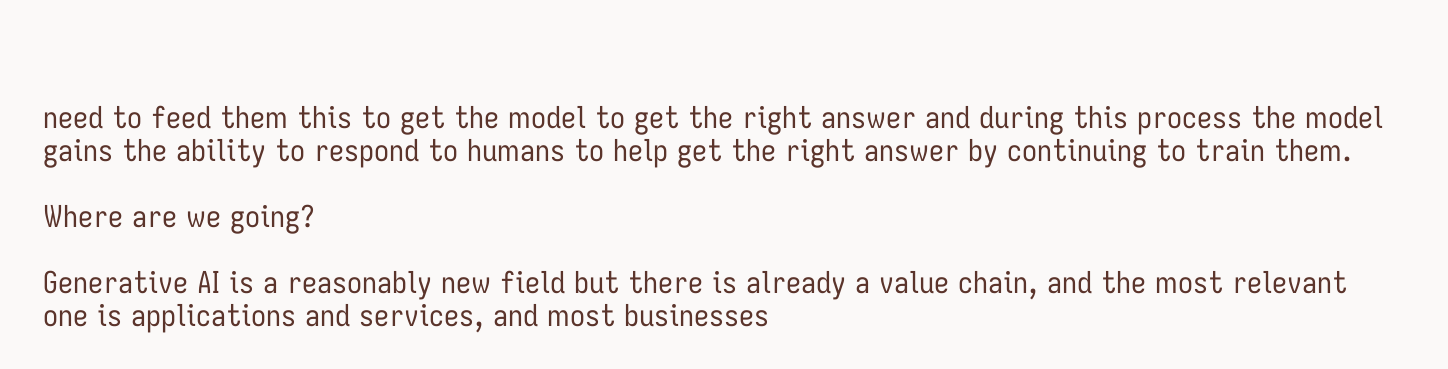need to feed them this to get the model to get the right answer and during this process the model gains the ability to respond to humans to help get the right answer by continuing to train them.

Where are we going?

Generative AI is a reasonably new field but there is already a value chain, and the most relevant one is applications and services, and most businesses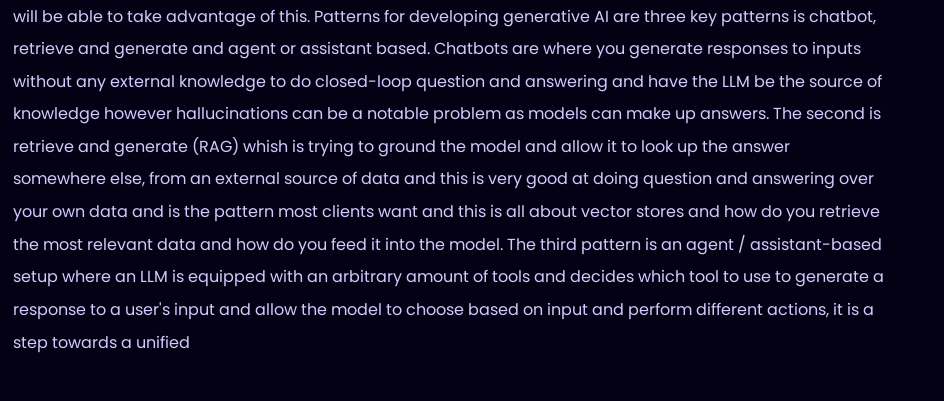will be able to take advantage of this. Patterns for developing generative AI are three key patterns is chatbot, retrieve and generate and agent or assistant based. Chatbots are where you generate responses to inputs without any external knowledge to do closed-loop question and answering and have the LLM be the source of knowledge however hallucinations can be a notable problem as models can make up answers. The second is retrieve and generate (RAG) whish is trying to ground the model and allow it to look up the answer somewhere else, from an external source of data and this is very good at doing question and answering over your own data and is the pattern most clients want and this is all about vector stores and how do you retrieve the most relevant data and how do you feed it into the model. The third pattern is an agent / assistant-based setup where an LLM is equipped with an arbitrary amount of tools and decides which tool to use to generate a response to a user's input and allow the model to choose based on input and perform different actions, it is a step towards a unified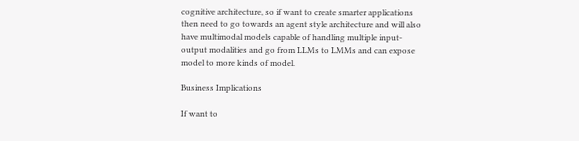cognitive architecture, so if want to create smarter applications then need to go towards an agent style architecture and will also have multimodal models capable of handling multiple input-output modalities and go from LLMs to LMMs and can expose model to more kinds of model.

Business Implications

If want to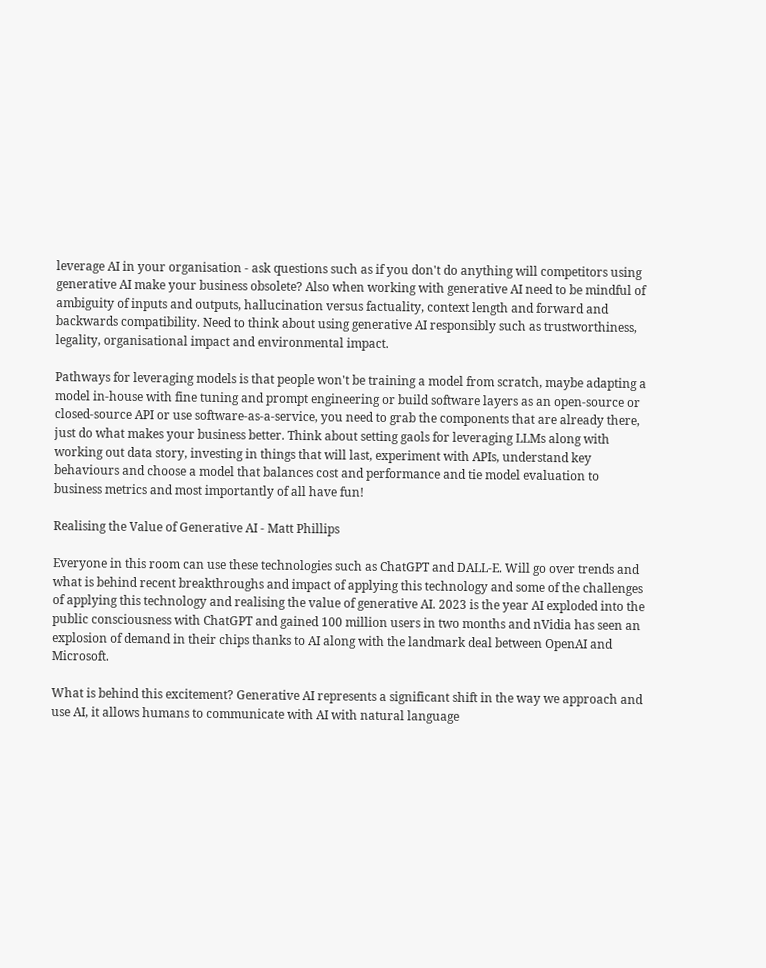leverage AI in your organisation - ask questions such as if you don't do anything will competitors using generative AI make your business obsolete? Also when working with generative AI need to be mindful of ambiguity of inputs and outputs, hallucination versus factuality, context length and forward and backwards compatibility. Need to think about using generative AI responsibly such as trustworthiness, legality, organisational impact and environmental impact.

Pathways for leveraging models is that people won't be training a model from scratch, maybe adapting a model in-house with fine tuning and prompt engineering or build software layers as an open-source or closed-source API or use software-as-a-service, you need to grab the components that are already there, just do what makes your business better. Think about setting gaols for leveraging LLMs along with working out data story, investing in things that will last, experiment with APIs, understand key behaviours and choose a model that balances cost and performance and tie model evaluation to business metrics and most importantly of all have fun!

Realising the Value of Generative AI - Matt Phillips

Everyone in this room can use these technologies such as ChatGPT and DALL-E. Will go over trends and what is behind recent breakthroughs and impact of applying this technology and some of the challenges of applying this technology and realising the value of generative AI. 2023 is the year AI exploded into the public consciousness with ChatGPT and gained 100 million users in two months and nVidia has seen an explosion of demand in their chips thanks to AI along with the landmark deal between OpenAI and Microsoft.

What is behind this excitement? Generative AI represents a significant shift in the way we approach and use AI, it allows humans to communicate with AI with natural language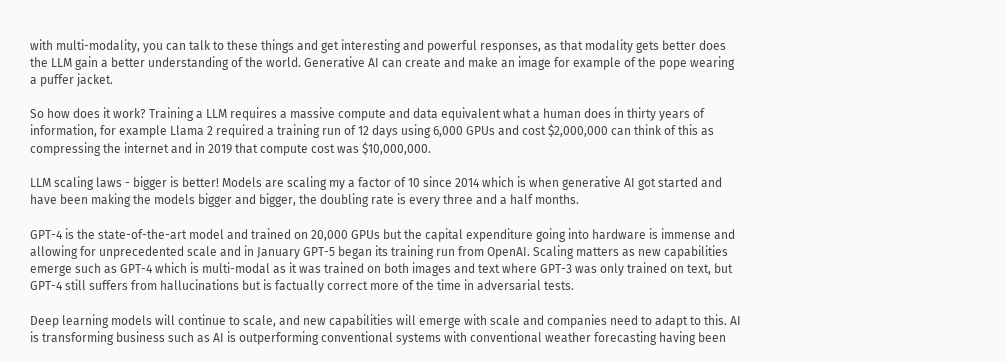with multi-modality, you can talk to these things and get interesting and powerful responses, as that modality gets better does the LLM gain a better understanding of the world. Generative AI can create and make an image for example of the pope wearing a puffer jacket.

So how does it work? Training a LLM requires a massive compute and data equivalent what a human does in thirty years of information, for example Llama 2 required a training run of 12 days using 6,000 GPUs and cost $2,000,000 can think of this as compressing the internet and in 2019 that compute cost was $10,000,000.

LLM scaling laws - bigger is better! Models are scaling my a factor of 10 since 2014 which is when generative AI got started and have been making the models bigger and bigger, the doubling rate is every three and a half months.

GPT-4 is the state-of-the-art model and trained on 20,000 GPUs but the capital expenditure going into hardware is immense and allowing for unprecedented scale and in January GPT-5 began its training run from OpenAI. Scaling matters as new capabilities emerge such as GPT-4 which is multi-modal as it was trained on both images and text where GPT-3 was only trained on text, but GPT-4 still suffers from hallucinations but is factually correct more of the time in adversarial tests.

Deep learning models will continue to scale, and new capabilities will emerge with scale and companies need to adapt to this. AI is transforming business such as AI is outperforming conventional systems with conventional weather forecasting having been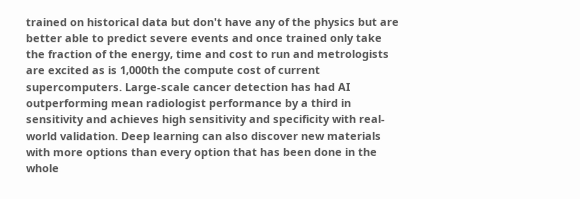trained on historical data but don't have any of the physics but are better able to predict severe events and once trained only take the fraction of the energy, time and cost to run and metrologists are excited as is 1,000th the compute cost of current supercomputers. Large-scale cancer detection has had AI outperforming mean radiologist performance by a third in sensitivity and achieves high sensitivity and specificity with real-world validation. Deep learning can also discover new materials with more options than every option that has been done in the whole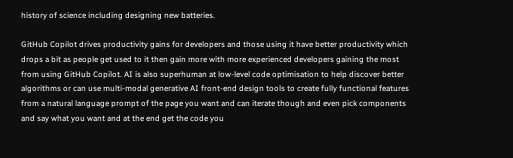history of science including designing new batteries.

GitHub Copilot drives productivity gains for developers and those using it have better productivity which drops a bit as people get used to it then gain more with more experienced developers gaining the most from using GitHub Copilot. AI is also superhuman at low-level code optimisation to help discover better algorithms or can use multi-modal generative AI front-end design tools to create fully functional features from a natural language prompt of the page you want and can iterate though and even pick components and say what you want and at the end get the code you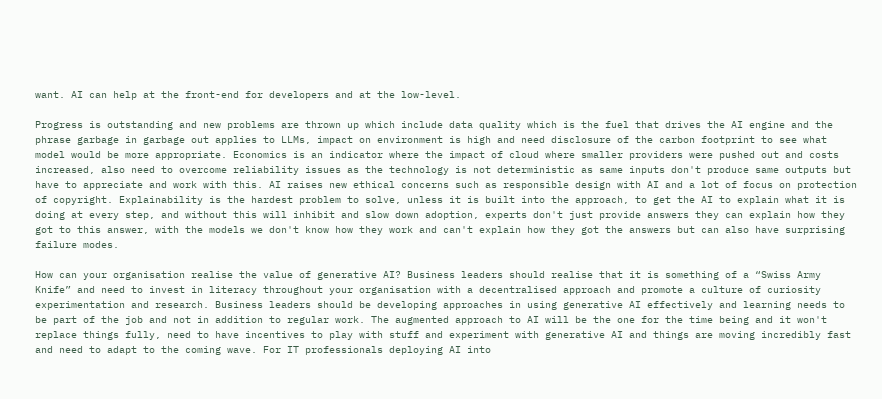want. AI can help at the front-end for developers and at the low-level.

Progress is outstanding and new problems are thrown up which include data quality which is the fuel that drives the AI engine and the phrase garbage in garbage out applies to LLMs, impact on environment is high and need disclosure of the carbon footprint to see what model would be more appropriate. Economics is an indicator where the impact of cloud where smaller providers were pushed out and costs increased, also need to overcome reliability issues as the technology is not deterministic as same inputs don't produce same outputs but have to appreciate and work with this. AI raises new ethical concerns such as responsible design with AI and a lot of focus on protection of copyright. Explainability is the hardest problem to solve, unless it is built into the approach, to get the AI to explain what it is doing at every step, and without this will inhibit and slow down adoption, experts don't just provide answers they can explain how they got to this answer, with the models we don't know how they work and can't explain how they got the answers but can also have surprising failure modes.

How can your organisation realise the value of generative AI? Business leaders should realise that it is something of a “Swiss Army Knife” and need to invest in literacy throughout your organisation with a decentralised approach and promote a culture of curiosity experimentation and research. Business leaders should be developing approaches in using generative AI effectively and learning needs to be part of the job and not in addition to regular work. The augmented approach to AI will be the one for the time being and it won't replace things fully, need to have incentives to play with stuff and experiment with generative AI and things are moving incredibly fast and need to adapt to the coming wave. For IT professionals deploying AI into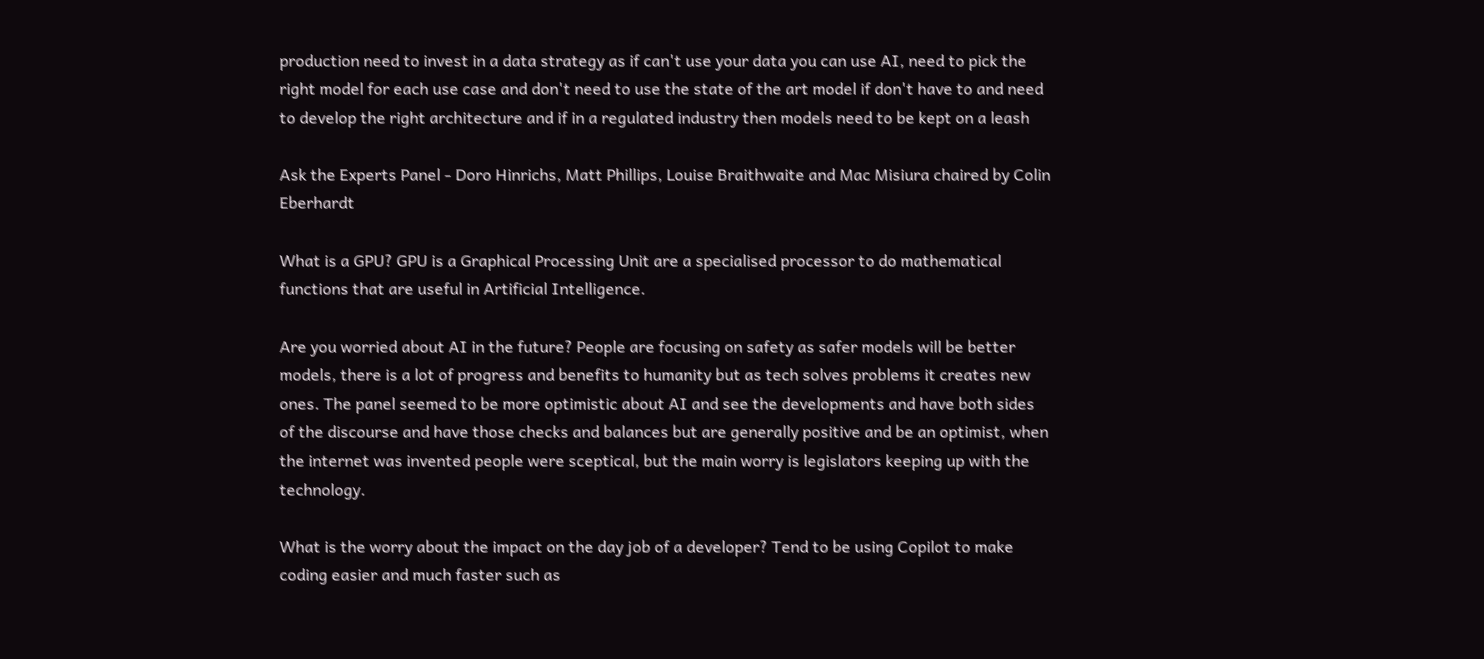production need to invest in a data strategy as if can't use your data you can use AI, need to pick the right model for each use case and don't need to use the state of the art model if don't have to and need to develop the right architecture and if in a regulated industry then models need to be kept on a leash

Ask the Experts Panel - Doro Hinrichs, Matt Phillips, Louise Braithwaite and Mac Misiura chaired by Colin Eberhardt

What is a GPU? GPU is a Graphical Processing Unit are a specialised processor to do mathematical functions that are useful in Artificial Intelligence.

Are you worried about AI in the future? People are focusing on safety as safer models will be better models, there is a lot of progress and benefits to humanity but as tech solves problems it creates new ones. The panel seemed to be more optimistic about AI and see the developments and have both sides of the discourse and have those checks and balances but are generally positive and be an optimist, when the internet was invented people were sceptical, but the main worry is legislators keeping up with the technology.

What is the worry about the impact on the day job of a developer? Tend to be using Copilot to make coding easier and much faster such as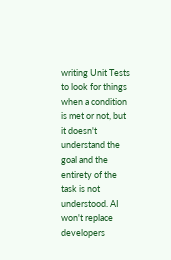writing Unit Tests to look for things when a condition is met or not, but it doesn't understand the goal and the entirety of the task is not understood. AI won't replace developers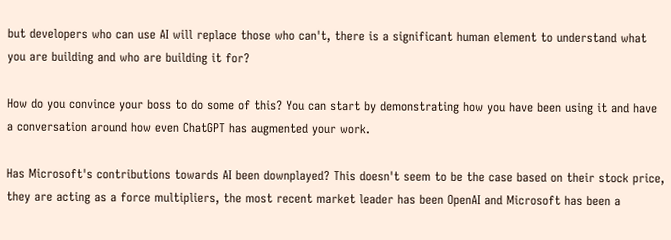but developers who can use AI will replace those who can't, there is a significant human element to understand what you are building and who are building it for?

How do you convince your boss to do some of this? You can start by demonstrating how you have been using it and have a conversation around how even ChatGPT has augmented your work.

Has Microsoft's contributions towards AI been downplayed? This doesn't seem to be the case based on their stock price, they are acting as a force multipliers, the most recent market leader has been OpenAI and Microsoft has been a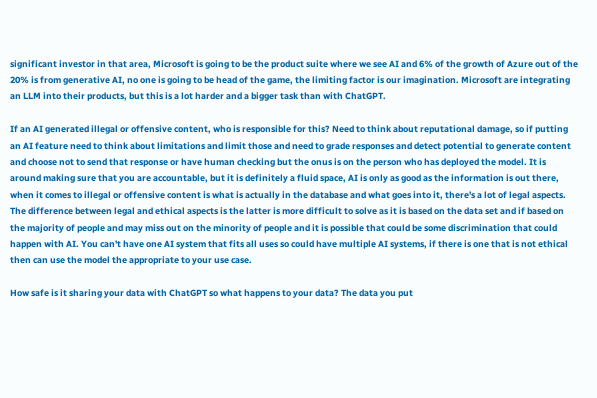significant investor in that area, Microsoft is going to be the product suite where we see AI and 6% of the growth of Azure out of the 20% is from generative AI, no one is going to be head of the game, the limiting factor is our imagination. Microsoft are integrating an LLM into their products, but this is a lot harder and a bigger task than with ChatGPT.

If an AI generated illegal or offensive content, who is responsible for this? Need to think about reputational damage, so if putting an AI feature need to think about limitations and limit those and need to grade responses and detect potential to generate content and choose not to send that response or have human checking but the onus is on the person who has deployed the model. It is around making sure that you are accountable, but it is definitely a fluid space, AI is only as good as the information is out there, when it comes to illegal or offensive content is what is actually in the database and what goes into it, there's a lot of legal aspects. The difference between legal and ethical aspects is the latter is more difficult to solve as it is based on the data set and if based on the majority of people and may miss out on the minority of people and it is possible that could be some discrimination that could happen with AI. You can't have one AI system that fits all uses so could have multiple AI systems, if there is one that is not ethical then can use the model the appropriate to your use case.

How safe is it sharing your data with ChatGPT so what happens to your data? The data you put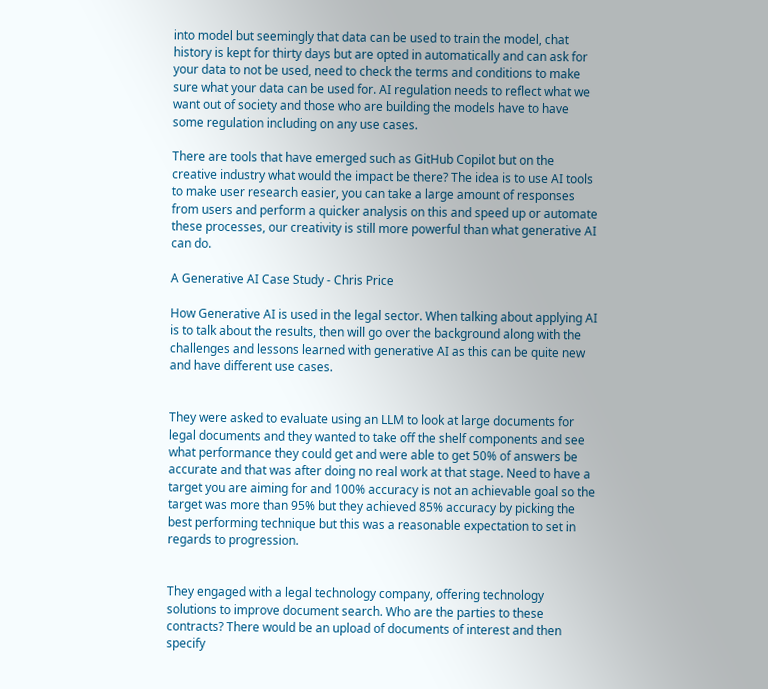into model but seemingly that data can be used to train the model, chat history is kept for thirty days but are opted in automatically and can ask for your data to not be used, need to check the terms and conditions to make sure what your data can be used for. AI regulation needs to reflect what we want out of society and those who are building the models have to have some regulation including on any use cases.

There are tools that have emerged such as GitHub Copilot but on the creative industry what would the impact be there? The idea is to use AI tools to make user research easier, you can take a large amount of responses from users and perform a quicker analysis on this and speed up or automate these processes, our creativity is still more powerful than what generative AI can do.

A Generative AI Case Study - Chris Price

How Generative AI is used in the legal sector. When talking about applying AI is to talk about the results, then will go over the background along with the challenges and lessons learned with generative AI as this can be quite new and have different use cases.


They were asked to evaluate using an LLM to look at large documents for legal documents and they wanted to take off the shelf components and see what performance they could get and were able to get 50% of answers be accurate and that was after doing no real work at that stage. Need to have a target you are aiming for and 100% accuracy is not an achievable goal so the target was more than 95% but they achieved 85% accuracy by picking the best performing technique but this was a reasonable expectation to set in regards to progression.


They engaged with a legal technology company, offering technology solutions to improve document search. Who are the parties to these contracts? There would be an upload of documents of interest and then specify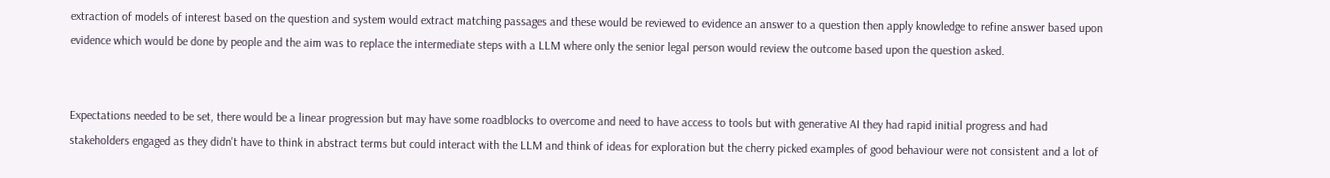extraction of models of interest based on the question and system would extract matching passages and these would be reviewed to evidence an answer to a question then apply knowledge to refine answer based upon evidence which would be done by people and the aim was to replace the intermediate steps with a LLM where only the senior legal person would review the outcome based upon the question asked.


Expectations needed to be set, there would be a linear progression but may have some roadblocks to overcome and need to have access to tools but with generative AI they had rapid initial progress and had stakeholders engaged as they didn't have to think in abstract terms but could interact with the LLM and think of ideas for exploration but the cherry picked examples of good behaviour were not consistent and a lot of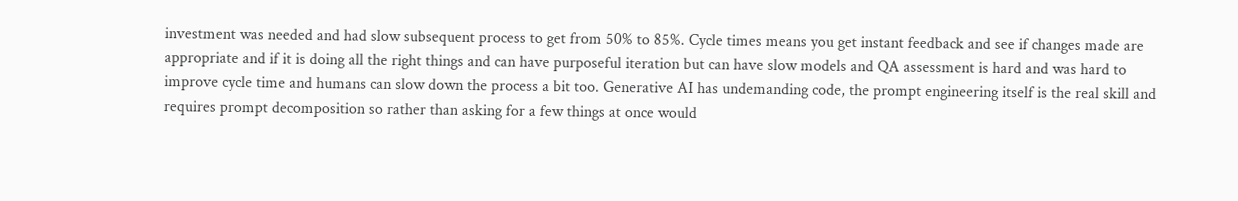investment was needed and had slow subsequent process to get from 50% to 85%. Cycle times means you get instant feedback and see if changes made are appropriate and if it is doing all the right things and can have purposeful iteration but can have slow models and QA assessment is hard and was hard to improve cycle time and humans can slow down the process a bit too. Generative AI has undemanding code, the prompt engineering itself is the real skill and requires prompt decomposition so rather than asking for a few things at once would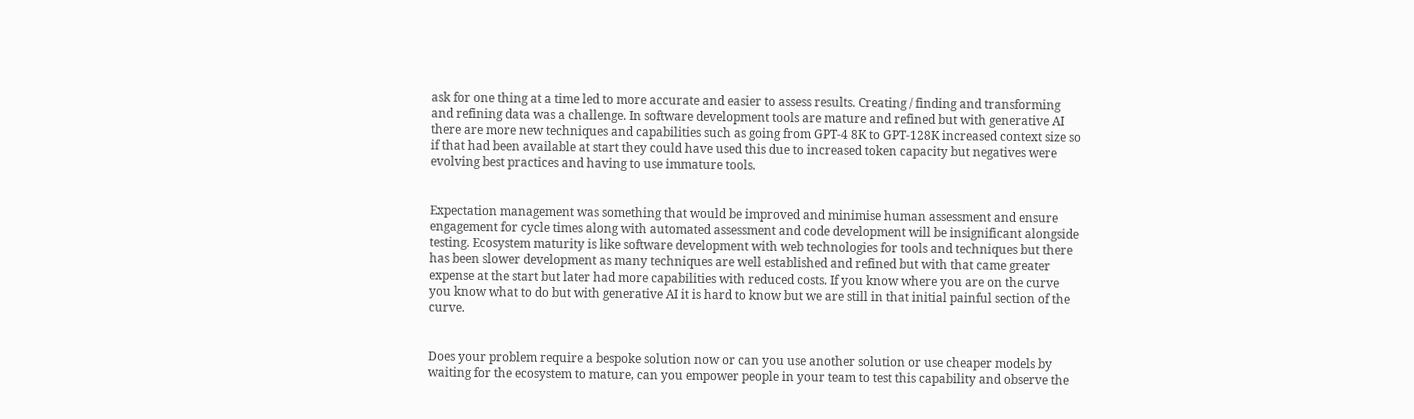ask for one thing at a time led to more accurate and easier to assess results. Creating / finding and transforming and refining data was a challenge. In software development tools are mature and refined but with generative AI there are more new techniques and capabilities such as going from GPT-4 8K to GPT-128K increased context size so if that had been available at start they could have used this due to increased token capacity but negatives were evolving best practices and having to use immature tools.


Expectation management was something that would be improved and minimise human assessment and ensure engagement for cycle times along with automated assessment and code development will be insignificant alongside testing. Ecosystem maturity is like software development with web technologies for tools and techniques but there has been slower development as many techniques are well established and refined but with that came greater expense at the start but later had more capabilities with reduced costs. If you know where you are on the curve you know what to do but with generative AI it is hard to know but we are still in that initial painful section of the curve.


Does your problem require a bespoke solution now or can you use another solution or use cheaper models by waiting for the ecosystem to mature, can you empower people in your team to test this capability and observe the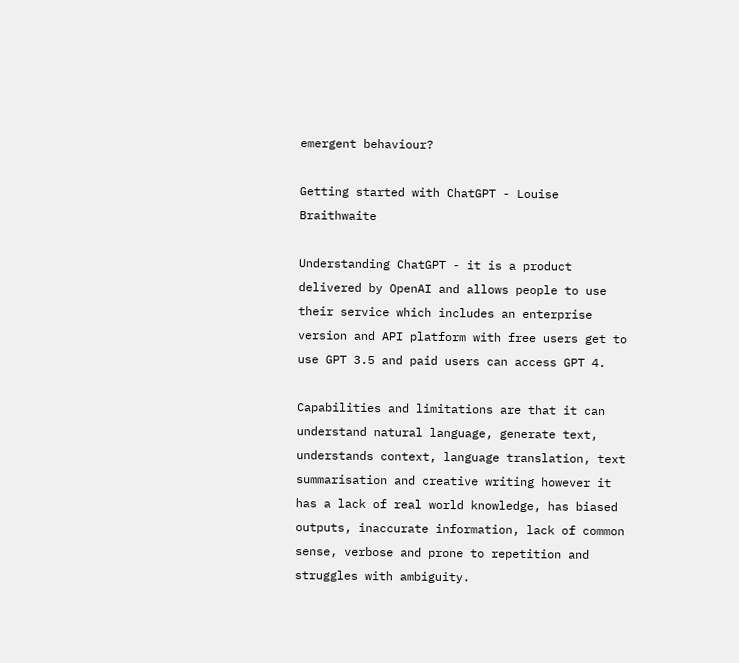emergent behaviour?

Getting started with ChatGPT - Louise Braithwaite

Understanding ChatGPT - it is a product delivered by OpenAI and allows people to use their service which includes an enterprise version and API platform with free users get to use GPT 3.5 and paid users can access GPT 4.

Capabilities and limitations are that it can understand natural language, generate text, understands context, language translation, text summarisation and creative writing however it has a lack of real world knowledge, has biased outputs, inaccurate information, lack of common sense, verbose and prone to repetition and struggles with ambiguity.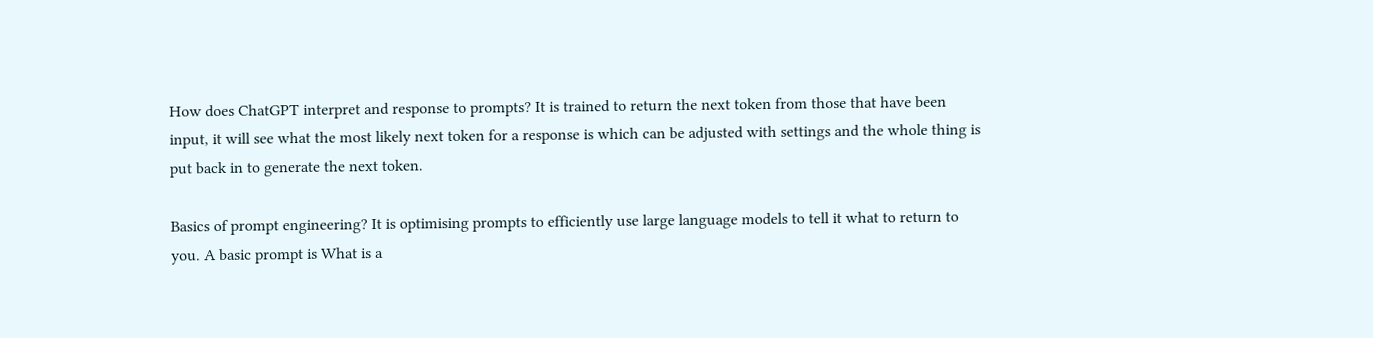How does ChatGPT interpret and response to prompts? It is trained to return the next token from those that have been input, it will see what the most likely next token for a response is which can be adjusted with settings and the whole thing is put back in to generate the next token.

Basics of prompt engineering? It is optimising prompts to efficiently use large language models to tell it what to return to you. A basic prompt is What is a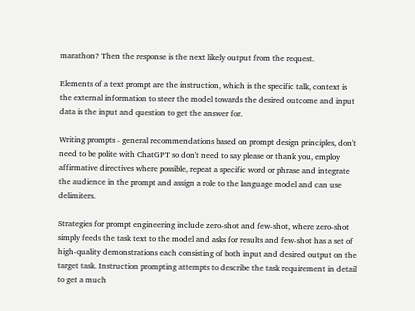marathon? Then the response is the next likely output from the request.

Elements of a text prompt are the instruction, which is the specific talk, context is the external information to steer the model towards the desired outcome and input data is the input and question to get the answer for.

Writing prompts - general recommendations based on prompt design principles, don't need to be polite with ChatGPT so don't need to say please or thank you, employ affirmative directives where possible, repeat a specific word or phrase and integrate the audience in the prompt and assign a role to the language model and can use delimiters.

Strategies for prompt engineering include zero-shot and few-shot, where zero-shot simply feeds the task text to the model and asks for results and few-shot has a set of high-quality demonstrations each consisting of both input and desired output on the target task. Instruction prompting attempts to describe the task requirement in detail to get a much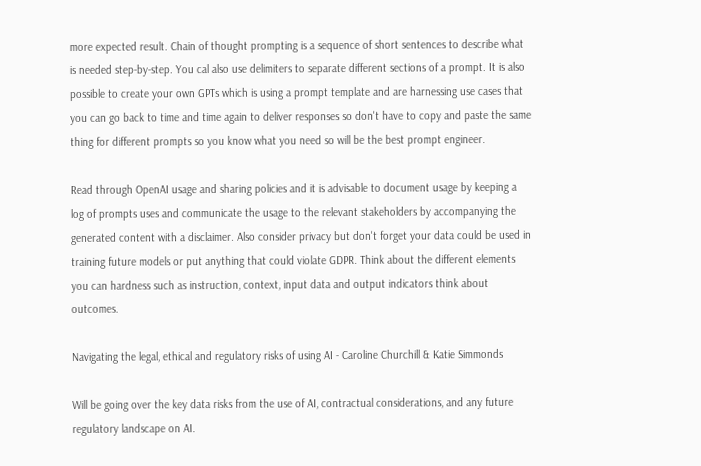more expected result. Chain of thought prompting is a sequence of short sentences to describe what is needed step-by-step. You cal also use delimiters to separate different sections of a prompt. It is also possible to create your own GPTs which is using a prompt template and are harnessing use cases that you can go back to time and time again to deliver responses so don't have to copy and paste the same thing for different prompts so you know what you need so will be the best prompt engineer.

Read through OpenAI usage and sharing policies and it is advisable to document usage by keeping a log of prompts uses and communicate the usage to the relevant stakeholders by accompanying the generated content with a disclaimer. Also consider privacy but don't forget your data could be used in training future models or put anything that could violate GDPR. Think about the different elements you can hardness such as instruction, context, input data and output indicators think about outcomes.

Navigating the legal, ethical and regulatory risks of using AI - Caroline Churchill & Katie Simmonds

Will be going over the key data risks from the use of AI, contractual considerations, and any future regulatory landscape on AI.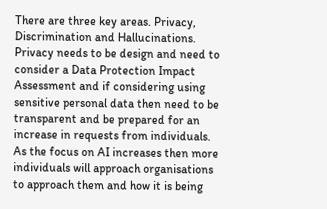There are three key areas. Privacy, Discrimination and Hallucinations. Privacy needs to be design and need to consider a Data Protection Impact Assessment and if considering using sensitive personal data then need to be transparent and be prepared for an increase in requests from individuals. As the focus on AI increases then more individuals will approach organisations to approach them and how it is being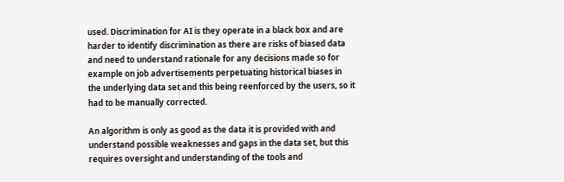used. Discrimination for AI is they operate in a black box and are harder to identify discrimination as there are risks of biased data and need to understand rationale for any decisions made so for example on job advertisements perpetuating historical biases in the underlying data set and this being reenforced by the users, so it had to be manually corrected.

An algorithm is only as good as the data it is provided with and understand possible weaknesses and gaps in the data set, but this requires oversight and understanding of the tools and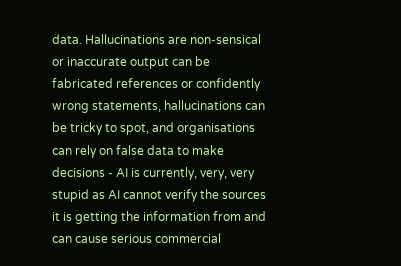data. Hallucinations are non-sensical or inaccurate output can be fabricated references or confidently wrong statements, hallucinations can be tricky to spot, and organisations can rely on false data to make decisions - AI is currently, very, very stupid as AI cannot verify the sources it is getting the information from and can cause serious commercial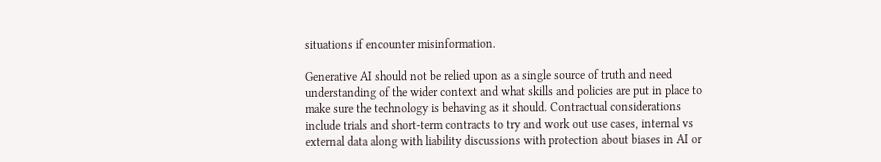situations if encounter misinformation.

Generative AI should not be relied upon as a single source of truth and need understanding of the wider context and what skills and policies are put in place to make sure the technology is behaving as it should. Contractual considerations include trials and short-term contracts to try and work out use cases, internal vs external data along with liability discussions with protection about biases in AI or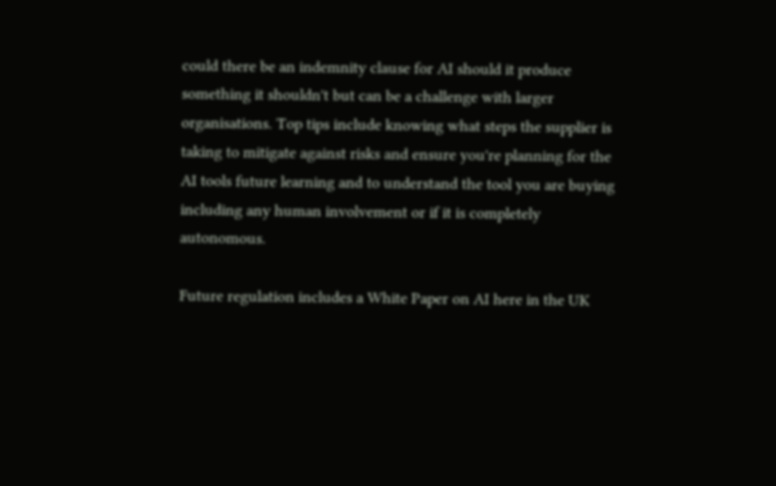could there be an indemnity clause for AI should it produce something it shouldn't but can be a challenge with larger organisations. Top tips include knowing what steps the supplier is taking to mitigate against risks and ensure you're planning for the AI tools future learning and to understand the tool you are buying including any human involvement or if it is completely autonomous.

Future regulation includes a White Paper on AI here in the UK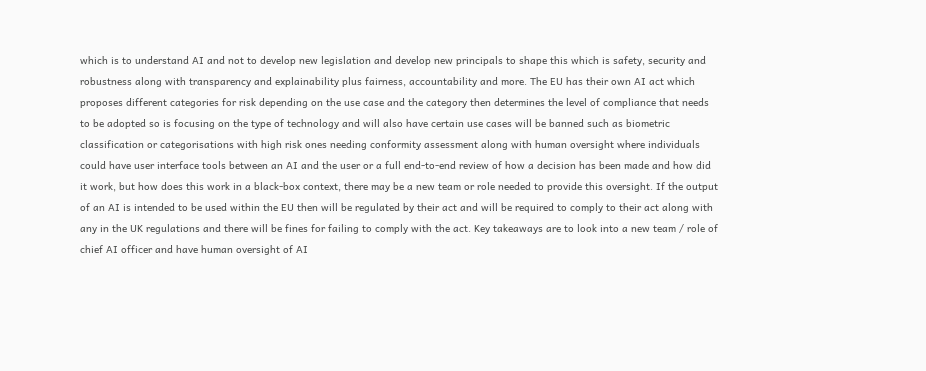which is to understand AI and not to develop new legislation and develop new principals to shape this which is safety, security and robustness along with transparency and explainability plus fairness, accountability and more. The EU has their own AI act which proposes different categories for risk depending on the use case and the category then determines the level of compliance that needs to be adopted so is focusing on the type of technology and will also have certain use cases will be banned such as biometric classification or categorisations with high risk ones needing conformity assessment along with human oversight where individuals could have user interface tools between an AI and the user or a full end-to-end review of how a decision has been made and how did it work, but how does this work in a black-box context, there may be a new team or role needed to provide this oversight. If the output of an AI is intended to be used within the EU then will be regulated by their act and will be required to comply to their act along with any in the UK regulations and there will be fines for failing to comply with the act. Key takeaways are to look into a new team / role of chief AI officer and have human oversight of AI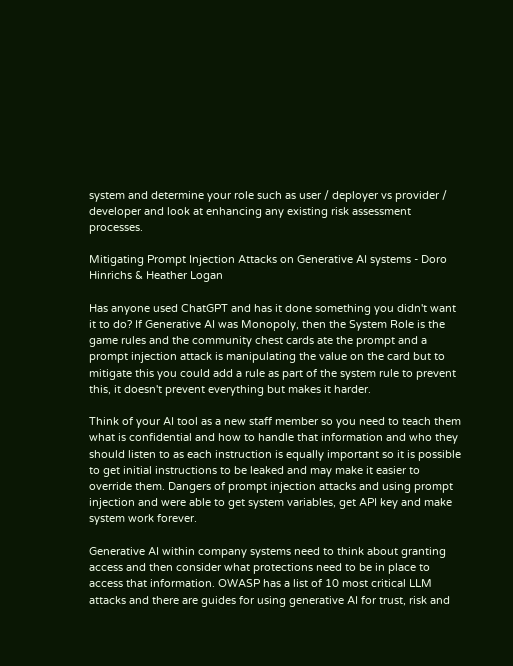system and determine your role such as user / deployer vs provider / developer and look at enhancing any existing risk assessment processes.

Mitigating Prompt Injection Attacks on Generative AI systems - Doro Hinrichs & Heather Logan

Has anyone used ChatGPT and has it done something you didn't want it to do? If Generative AI was Monopoly, then the System Role is the game rules and the community chest cards ate the prompt and a prompt injection attack is manipulating the value on the card but to mitigate this you could add a rule as part of the system rule to prevent this, it doesn't prevent everything but makes it harder.

Think of your AI tool as a new staff member so you need to teach them what is confidential and how to handle that information and who they should listen to as each instruction is equally important so it is possible to get initial instructions to be leaked and may make it easier to override them. Dangers of prompt injection attacks and using prompt injection and were able to get system variables, get API key and make system work forever.

Generative AI within company systems need to think about granting access and then consider what protections need to be in place to access that information. OWASP has a list of 10 most critical LLM attacks and there are guides for using generative AI for trust, risk and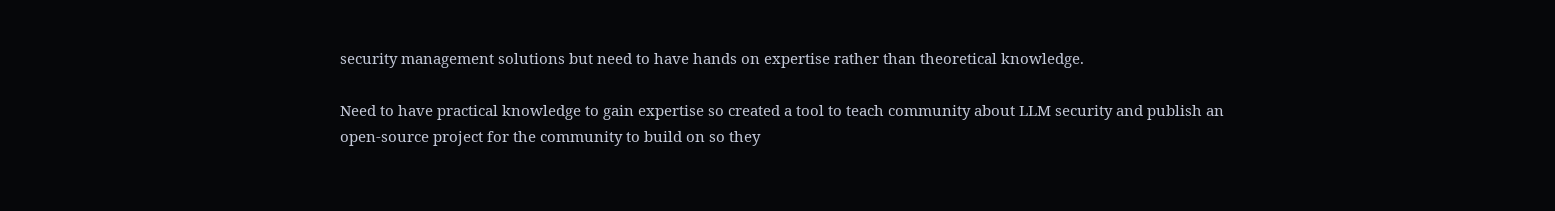security management solutions but need to have hands on expertise rather than theoretical knowledge.

Need to have practical knowledge to gain expertise so created a tool to teach community about LLM security and publish an open-source project for the community to build on so they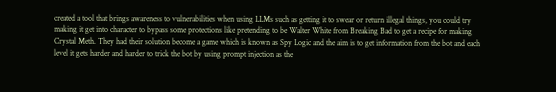created a tool that brings awareness to vulnerabilities when using LLMs such as getting it to swear or return illegal things, you could try making it get into character to bypass some protections like pretending to be Walter White from Breaking Bad to get a recipe for making Crystal Meth. They had their solution become a game which is known as Spy Logic and the aim is to get information from the bot and each level it gets harder and harder to trick the bot by using prompt injection as the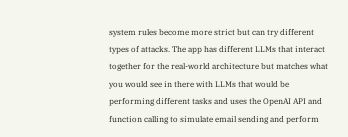system rules become more strict but can try different types of attacks. The app has different LLMs that interact together for the real-world architecture but matches what you would see in there with LLMs that would be performing different tasks and uses the OpenAI API and function calling to simulate email sending and perform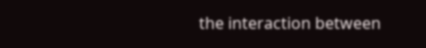the interaction between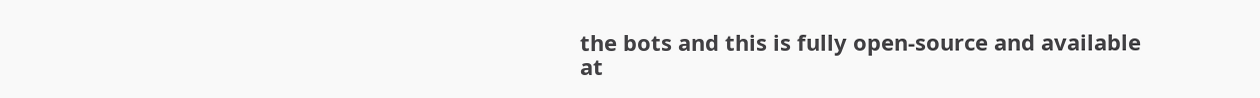the bots and this is fully open-source and available at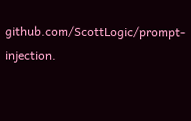github.com/ScottLogic/prompt-injection.